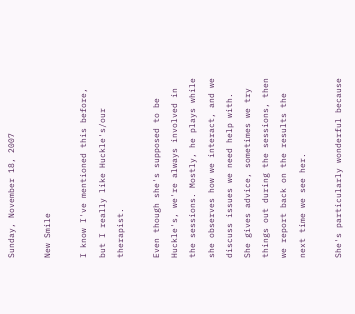Sunday, November 18, 2007

New Smile

I know I've mentioned this before, but I really like Huckle's/our therapist.

Even though she's supposed to be Huckle's, we're always involved in the sessions. Mostly, he plays while she observes how we interact, and we discuss issues we need help with. She gives advice, sometimes we try things out during the sessions, then we report back on the results the next time we see her.

She's particularly wonderful because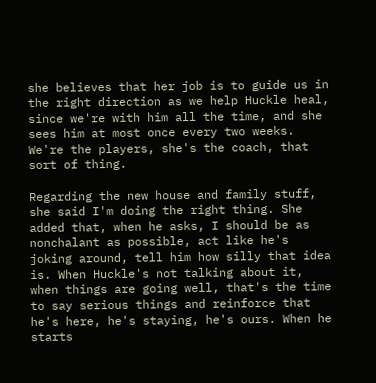she believes that her job is to guide us in the right direction as we help Huckle heal, since we're with him all the time, and she sees him at most once every two weeks. We're the players, she's the coach, that sort of thing.

Regarding the new house and family stuff, she said I'm doing the right thing. She added that, when he asks, I should be as nonchalant as possible, act like he's joking around, tell him how silly that idea is. When Huckle's not talking about it, when things are going well, that's the time to say serious things and reinforce that he's here, he's staying, he's ours. When he starts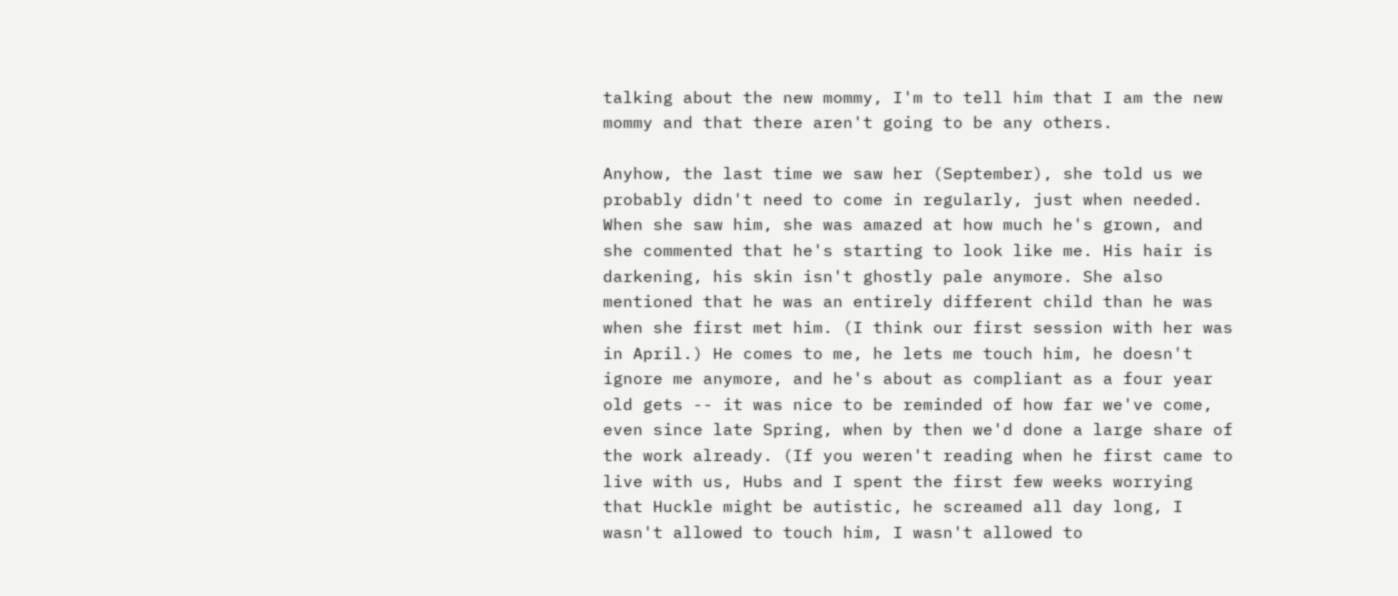talking about the new mommy, I'm to tell him that I am the new mommy and that there aren't going to be any others.

Anyhow, the last time we saw her (September), she told us we probably didn't need to come in regularly, just when needed. When she saw him, she was amazed at how much he's grown, and she commented that he's starting to look like me. His hair is darkening, his skin isn't ghostly pale anymore. She also mentioned that he was an entirely different child than he was when she first met him. (I think our first session with her was in April.) He comes to me, he lets me touch him, he doesn't ignore me anymore, and he's about as compliant as a four year old gets -- it was nice to be reminded of how far we've come, even since late Spring, when by then we'd done a large share of the work already. (If you weren't reading when he first came to live with us, Hubs and I spent the first few weeks worrying that Huckle might be autistic, he screamed all day long, I wasn't allowed to touch him, I wasn't allowed to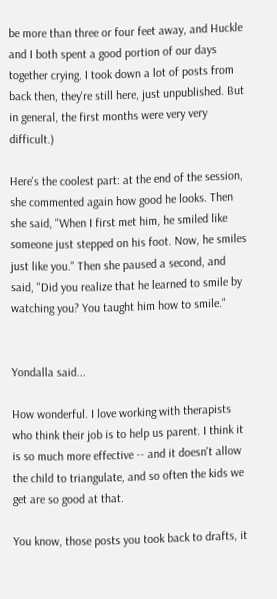be more than three or four feet away, and Huckle and I both spent a good portion of our days together crying. I took down a lot of posts from back then, they're still here, just unpublished. But in general, the first months were very very difficult.)

Here's the coolest part: at the end of the session, she commented again how good he looks. Then she said, "When I first met him, he smiled like someone just stepped on his foot. Now, he smiles just like you." Then she paused a second, and said, "Did you realize that he learned to smile by watching you? You taught him how to smile."


Yondalla said...

How wonderful. I love working with therapists who think their job is to help us parent. I think it is so much more effective -- and it doesn't allow the child to triangulate, and so often the kids we get are so good at that.

You know, those posts you took back to drafts, it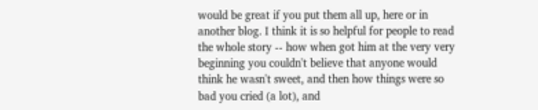would be great if you put them all up, here or in another blog. I think it is so helpful for people to read the whole story -- how when got him at the very very beginning you couldn't believe that anyone would think he wasn't sweet, and then how things were so bad you cried (a lot), and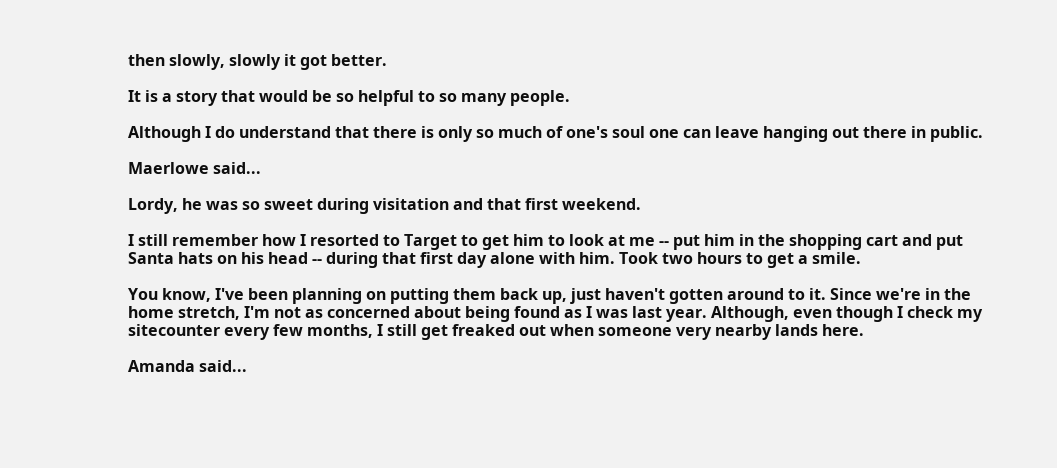then slowly, slowly it got better.

It is a story that would be so helpful to so many people.

Although I do understand that there is only so much of one's soul one can leave hanging out there in public.

Maerlowe said...

Lordy, he was so sweet during visitation and that first weekend.

I still remember how I resorted to Target to get him to look at me -- put him in the shopping cart and put Santa hats on his head -- during that first day alone with him. Took two hours to get a smile.

You know, I've been planning on putting them back up, just haven't gotten around to it. Since we're in the home stretch, I'm not as concerned about being found as I was last year. Although, even though I check my sitecounter every few months, I still get freaked out when someone very nearby lands here.

Amanda said...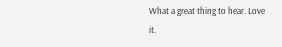What a great thing to hear. Love it.